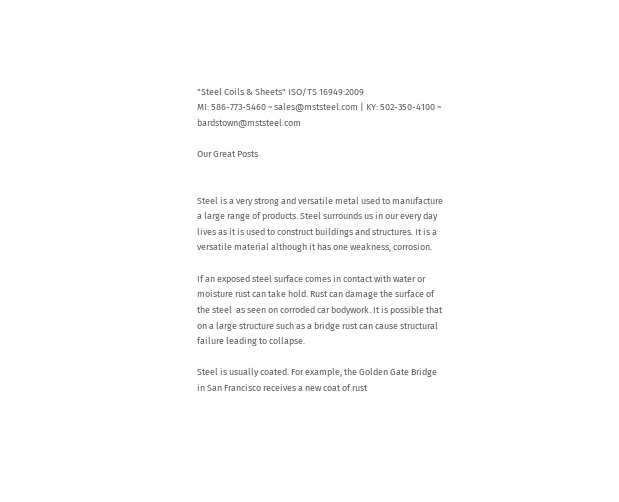"Steel Coils & Sheets" ISO/TS 16949:2009
MI: 586-773-5460 ~ sales@mststeel.com | KY: 502-350-4100 ~ bardstown@mststeel.com

Our Great Posts


Steel is a very strong and versatile metal used to manufacture a large range of products. Steel surrounds us in our every day lives as it is used to construct buildings and structures. It is a versatile material although it has one weakness, corrosion.

If an exposed steel surface comes in contact with water or moisture rust can take hold. Rust can damage the surface of the steel  as seen on corroded car bodywork. It is possible that on a large structure such as a bridge rust can cause structural failure leading to collapse.

Steel is usually coated. For example, the Golden Gate Bridge in San Francisco receives a new coat of rust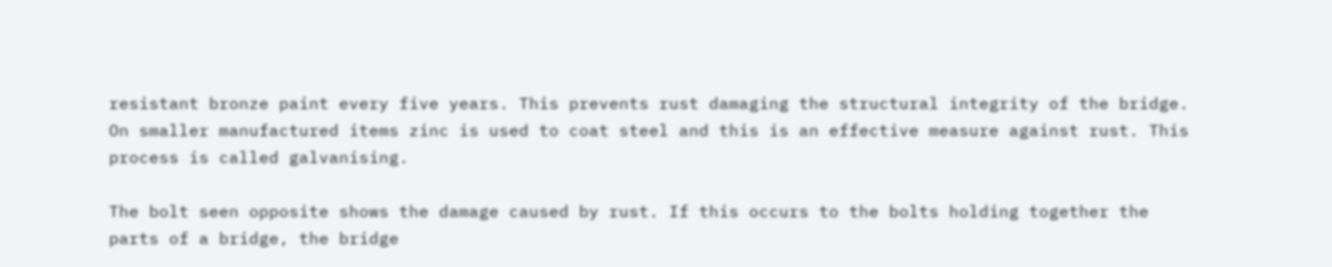resistant bronze paint every five years. This prevents rust damaging the structural integrity of the bridge. On smaller manufactured items zinc is used to coat steel and this is an effective measure against rust. This process is called galvanising.

The bolt seen opposite shows the damage caused by rust. If this occurs to the bolts holding together the parts of a bridge, the bridge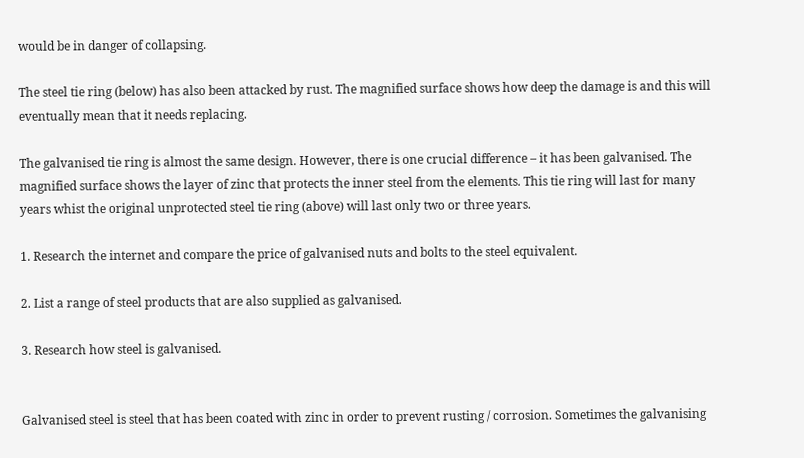would be in danger of collapsing.

The steel tie ring (below) has also been attacked by rust. The magnified surface shows how deep the damage is and this will eventually mean that it needs replacing.

The galvanised tie ring is almost the same design. However, there is one crucial difference – it has been galvanised. The magnified surface shows the layer of zinc that protects the inner steel from the elements. This tie ring will last for many years whist the original unprotected steel tie ring (above) will last only two or three years.

1. Research the internet and compare the price of galvanised nuts and bolts to the steel equivalent.

2. List a range of steel products that are also supplied as galvanised.

3. Research how steel is galvanised.


Galvanised steel is steel that has been coated with zinc in order to prevent rusting / corrosion. Sometimes the galvanising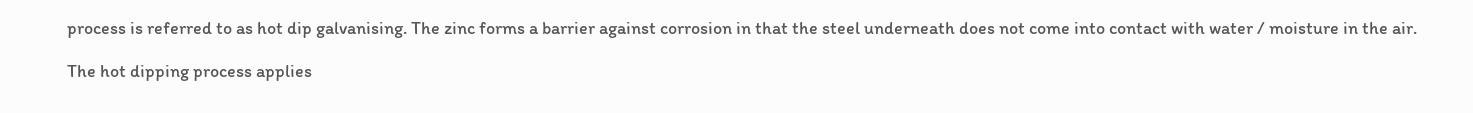process is referred to as hot dip galvanising. The zinc forms a barrier against corrosion in that the steel underneath does not come into contact with water / moisture in the air.

The hot dipping process applies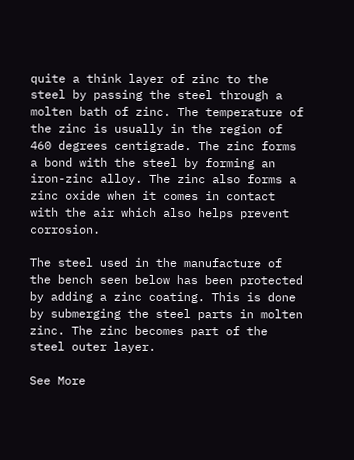quite a think layer of zinc to the steel by passing the steel through a molten bath of zinc. The temperature of the zinc is usually in the region of 460 degrees centigrade. The zinc forms a bond with the steel by forming an iron-zinc alloy. The zinc also forms a zinc oxide when it comes in contact with the air which also helps prevent corrosion.

The steel used in the manufacture of the bench seen below has been protected by adding a zinc coating. This is done by submerging the steel parts in molten zinc. The zinc becomes part of the steel outer layer.

See More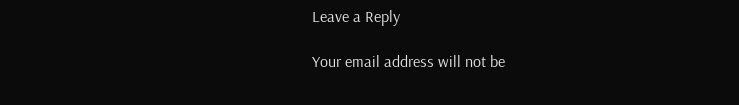Leave a Reply

Your email address will not be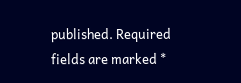published. Required fields are marked *